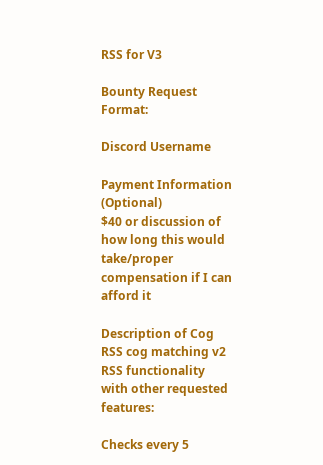RSS for V3

Bounty Request Format:

Discord Username

Payment Information (Optional)
$40 or discussion of how long this would take/proper compensation if I can afford it

Description of Cog
RSS cog matching v2 RSS functionality with other requested features:

Checks every 5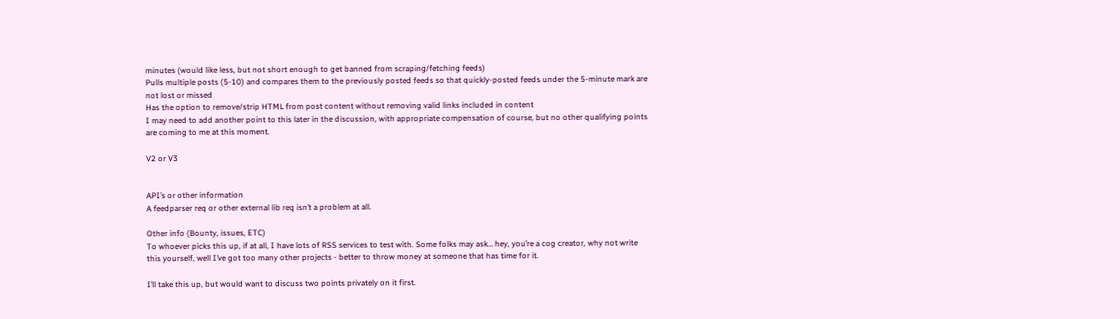minutes (would like less, but not short enough to get banned from scraping/fetching feeds)
Pulls multiple posts (5-10) and compares them to the previously posted feeds so that quickly-posted feeds under the 5-minute mark are not lost or missed
Has the option to remove/strip HTML from post content without removing valid links included in content
I may need to add another point to this later in the discussion, with appropriate compensation of course, but no other qualifying points are coming to me at this moment.

V2 or V3


API’s or other information
A feedparser req or other external lib req isn’t a problem at all.

Other info (Bounty, issues, ETC)
To whoever picks this up, if at all, I have lots of RSS services to test with. Some folks may ask… hey, you’re a cog creator, why not write this yourself, well I’ve got too many other projects - better to throw money at someone that has time for it.

I’ll take this up, but would want to discuss two points privately on it first.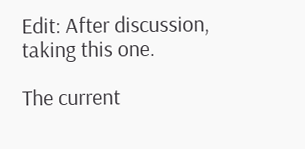Edit: After discussion, taking this one.

The current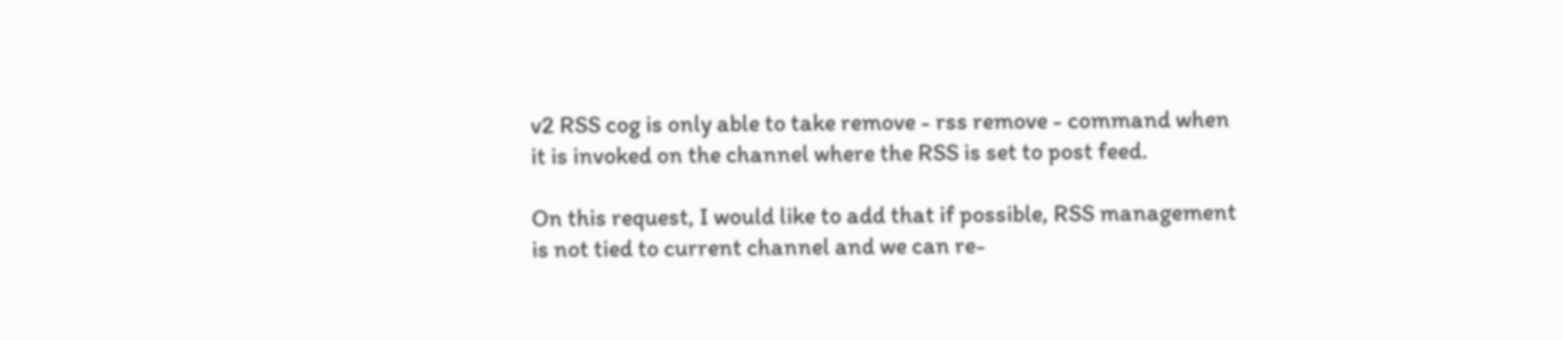v2 RSS cog is only able to take remove - rss remove - command when it is invoked on the channel where the RSS is set to post feed.

On this request, I would like to add that if possible, RSS management is not tied to current channel and we can re-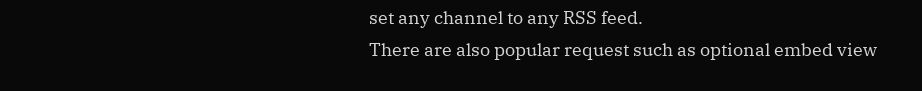set any channel to any RSS feed.
There are also popular request such as optional embed view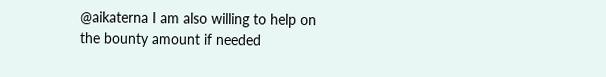@aikaterna I am also willing to help on the bounty amount if needed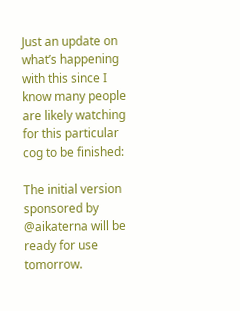Just an update on what’s happening with this since I know many people are likely watching for this particular cog to be finished:

The initial version sponsored by @aikaterna will be ready for use tomorrow.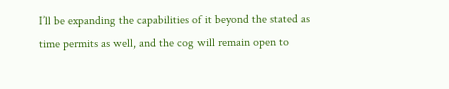I’ll be expanding the capabilities of it beyond the stated as time permits as well, and the cog will remain open to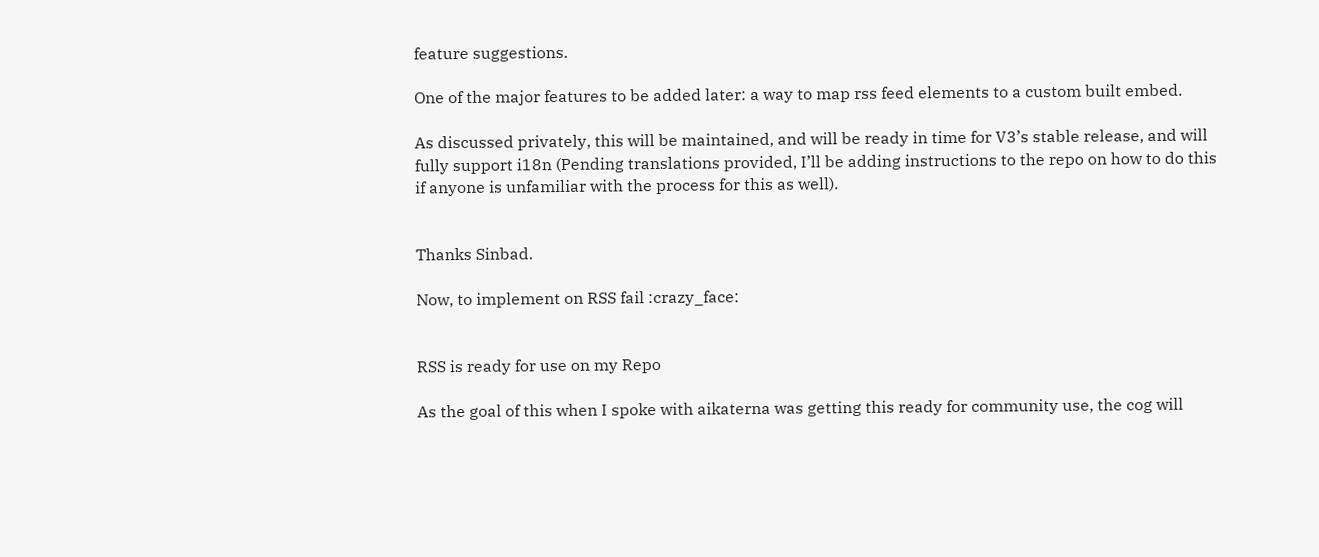feature suggestions.

One of the major features to be added later: a way to map rss feed elements to a custom built embed.

As discussed privately, this will be maintained, and will be ready in time for V3’s stable release, and will fully support i18n (Pending translations provided, I’ll be adding instructions to the repo on how to do this if anyone is unfamiliar with the process for this as well).


Thanks Sinbad.

Now, to implement on RSS fail :crazy_face:


RSS is ready for use on my Repo

As the goal of this when I spoke with aikaterna was getting this ready for community use, the cog will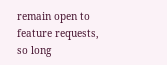remain open to feature requests, so long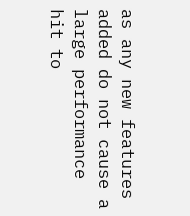as any new features added do not cause a large performance hit to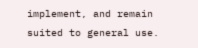implement, and remain suited to general use.